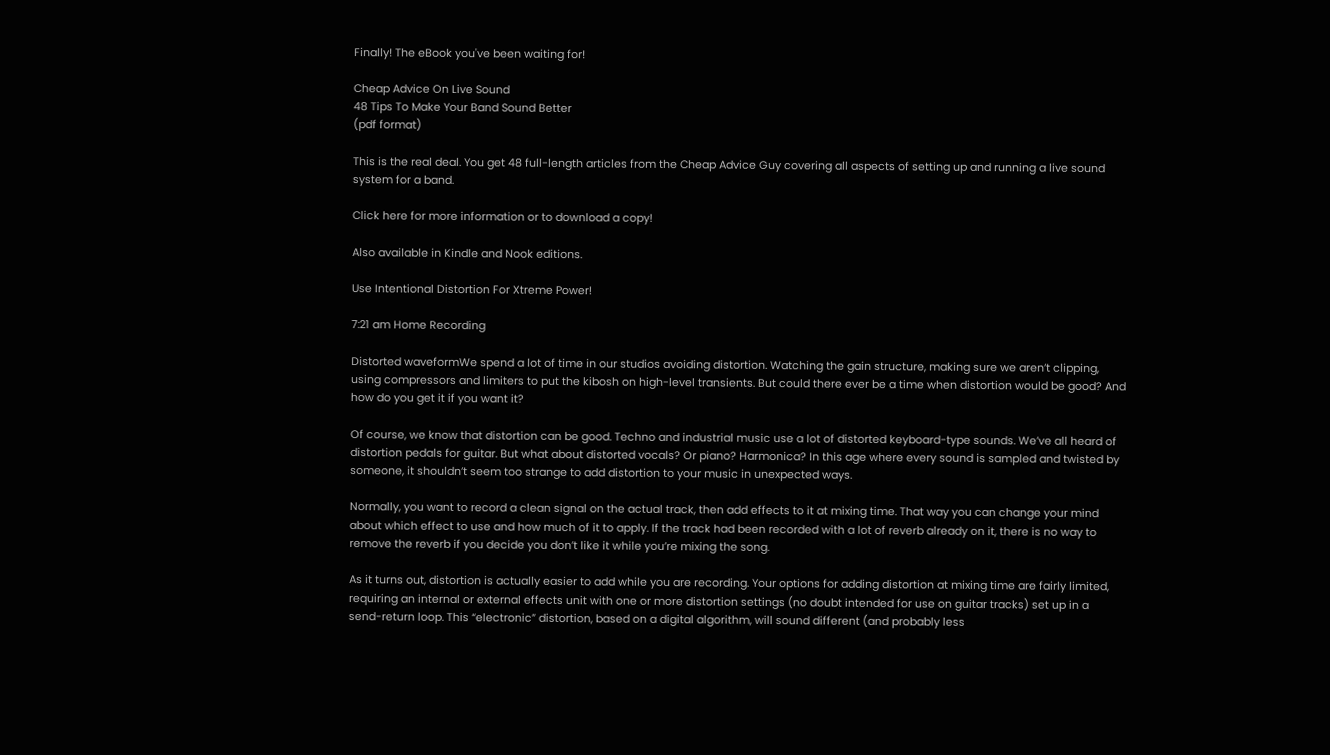Finally! The eBook you've been waiting for!

Cheap Advice On Live Sound
48 Tips To Make Your Band Sound Better
(pdf format)

This is the real deal. You get 48 full-length articles from the Cheap Advice Guy covering all aspects of setting up and running a live sound system for a band.

Click here for more information or to download a copy!

Also available in Kindle and Nook editions.

Use Intentional Distortion For Xtreme Power!

7:21 am Home Recording

Distorted waveformWe spend a lot of time in our studios avoiding distortion. Watching the gain structure, making sure we aren’t clipping, using compressors and limiters to put the kibosh on high-level transients. But could there ever be a time when distortion would be good? And how do you get it if you want it?

Of course, we know that distortion can be good. Techno and industrial music use a lot of distorted keyboard-type sounds. We’ve all heard of distortion pedals for guitar. But what about distorted vocals? Or piano? Harmonica? In this age where every sound is sampled and twisted by someone, it shouldn’t seem too strange to add distortion to your music in unexpected ways.

Normally, you want to record a clean signal on the actual track, then add effects to it at mixing time. That way you can change your mind about which effect to use and how much of it to apply. If the track had been recorded with a lot of reverb already on it, there is no way to remove the reverb if you decide you don’t like it while you’re mixing the song.

As it turns out, distortion is actually easier to add while you are recording. Your options for adding distortion at mixing time are fairly limited, requiring an internal or external effects unit with one or more distortion settings (no doubt intended for use on guitar tracks) set up in a send-return loop. This “electronic” distortion, based on a digital algorithm, will sound different (and probably less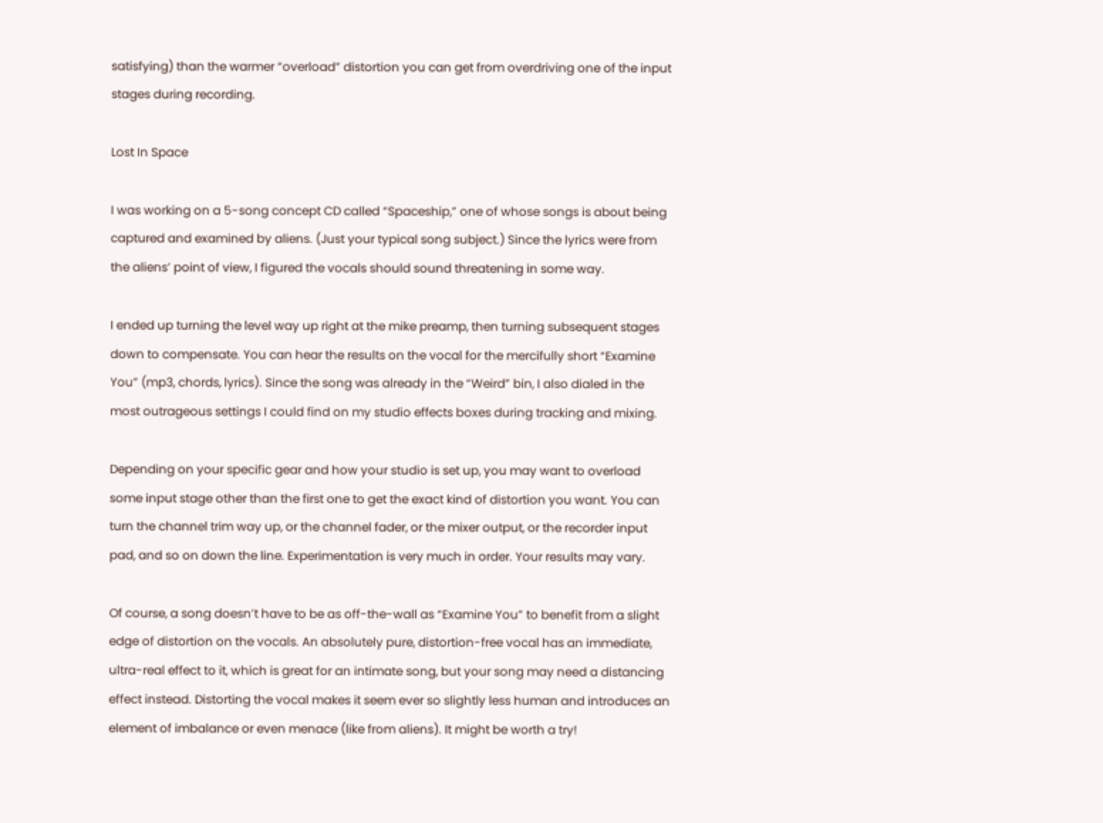satisfying) than the warmer “overload” distortion you can get from overdriving one of the input stages during recording.

Lost In Space

I was working on a 5-song concept CD called “Spaceship,” one of whose songs is about being captured and examined by aliens. (Just your typical song subject.) Since the lyrics were from the aliens’ point of view, I figured the vocals should sound threatening in some way.

I ended up turning the level way up right at the mike preamp, then turning subsequent stages down to compensate. You can hear the results on the vocal for the mercifully short “Examine You” (mp3, chords, lyrics). Since the song was already in the “Weird” bin, I also dialed in the most outrageous settings I could find on my studio effects boxes during tracking and mixing.

Depending on your specific gear and how your studio is set up, you may want to overload some input stage other than the first one to get the exact kind of distortion you want. You can turn the channel trim way up, or the channel fader, or the mixer output, or the recorder input pad, and so on down the line. Experimentation is very much in order. Your results may vary.

Of course, a song doesn’t have to be as off-the-wall as “Examine You” to benefit from a slight edge of distortion on the vocals. An absolutely pure, distortion-free vocal has an immediate, ultra-real effect to it, which is great for an intimate song, but your song may need a distancing effect instead. Distorting the vocal makes it seem ever so slightly less human and introduces an element of imbalance or even menace (like from aliens). It might be worth a try!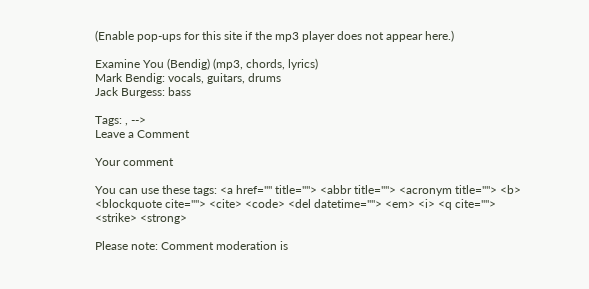(Enable pop-ups for this site if the mp3 player does not appear here.)

Examine You (Bendig) (mp3, chords, lyrics)
Mark Bendig: vocals, guitars, drums
Jack Burgess: bass

Tags: , -->
Leave a Comment

Your comment

You can use these tags: <a href="" title=""> <abbr title=""> <acronym title=""> <b> <blockquote cite=""> <cite> <code> <del datetime=""> <em> <i> <q cite=""> <strike> <strong>

Please note: Comment moderation is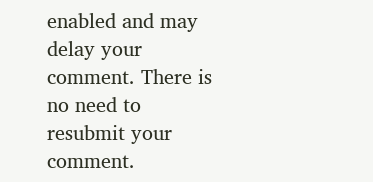enabled and may delay your comment. There is no need to resubmit your comment.